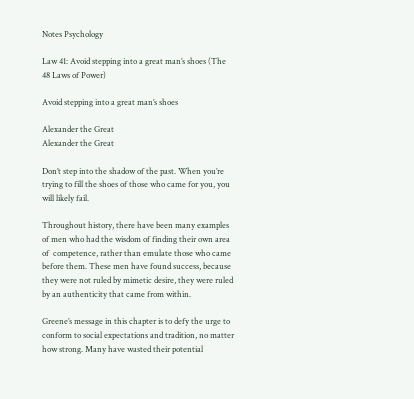Notes Psychology

Law 41: Avoid stepping into a great man’s shoes (The 48 Laws of Power)

Avoid stepping into a great man’s shoes

Alexander the Great
Alexander the Great

Don’t step into the shadow of the past. When you’re trying to fill the shoes of those who came for you, you will likely fail.

Throughout history, there have been many examples of men who had the wisdom of finding their own area of  competence, rather than emulate those who came before them. These men have found success, because they were not ruled by mimetic desire, they were ruled by an authenticity that came from within.

Greene’s message in this chapter is to defy the urge to conform to social expectations and tradition, no matter how strong. Many have wasted their potential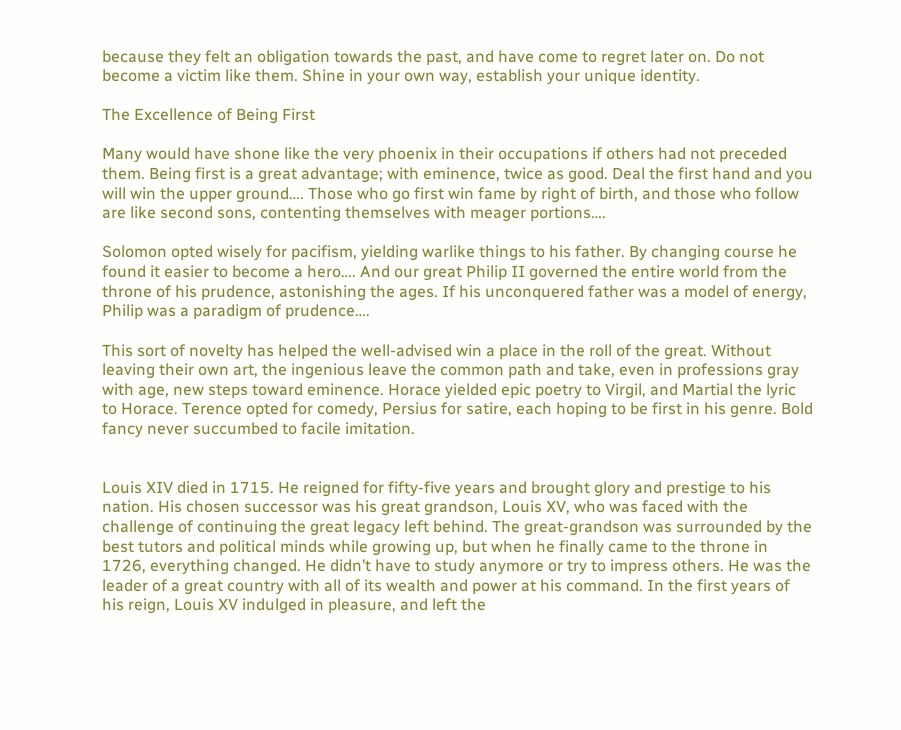because they felt an obligation towards the past, and have come to regret later on. Do not become a victim like them. Shine in your own way, establish your unique identity.

The Excellence of Being First

Many would have shone like the very phoenix in their occupations if others had not preceded them. Being first is a great advantage; with eminence, twice as good. Deal the first hand and you will win the upper ground…. Those who go first win fame by right of birth, and those who follow are like second sons, contenting themselves with meager portions….

Solomon opted wisely for pacifism, yielding warlike things to his father. By changing course he found it easier to become a hero…. And our great Philip II governed the entire world from the throne of his prudence, astonishing the ages. If his unconquered father was a model of energy, Philip was a paradigm of prudence….

This sort of novelty has helped the well-advised win a place in the roll of the great. Without leaving their own art, the ingenious leave the common path and take, even in professions gray with age, new steps toward eminence. Horace yielded epic poetry to Virgil, and Martial the lyric to Horace. Terence opted for comedy, Persius for satire, each hoping to be first in his genre. Bold fancy never succumbed to facile imitation.


Louis XIV died in 1715. He reigned for fifty-five years and brought glory and prestige to his nation. His chosen successor was his great grandson, Louis XV, who was faced with the challenge of continuing the great legacy left behind. The great-grandson was surrounded by the best tutors and political minds while growing up, but when he finally came to the throne in 1726, everything changed. He didn’t have to study anymore or try to impress others. He was the leader of a great country with all of its wealth and power at his command. In the first years of his reign, Louis XV indulged in pleasure, and left the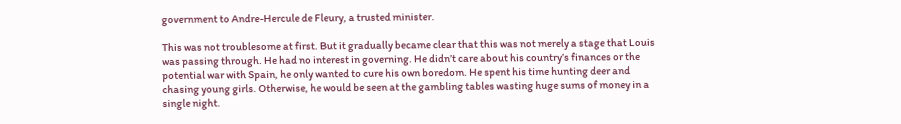government to Andre-Hercule de Fleury, a trusted minister.

This was not troublesome at first. But it gradually became clear that this was not merely a stage that Louis was passing through. He had no interest in governing. He didn’t care about his country’s finances or the potential war with Spain, he only wanted to cure his own boredom. He spent his time hunting deer and chasing young girls. Otherwise, he would be seen at the gambling tables wasting huge sums of money in a single night.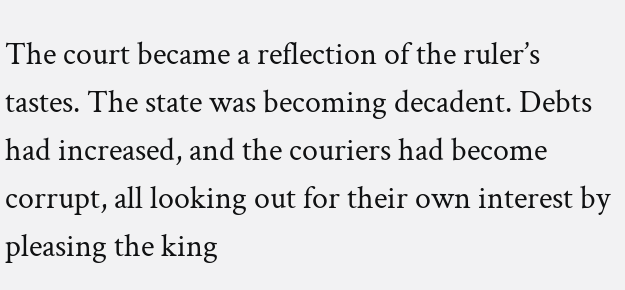The court became a reflection of the ruler’s tastes. The state was becoming decadent. Debts had increased, and the couriers had become corrupt, all looking out for their own interest by pleasing the king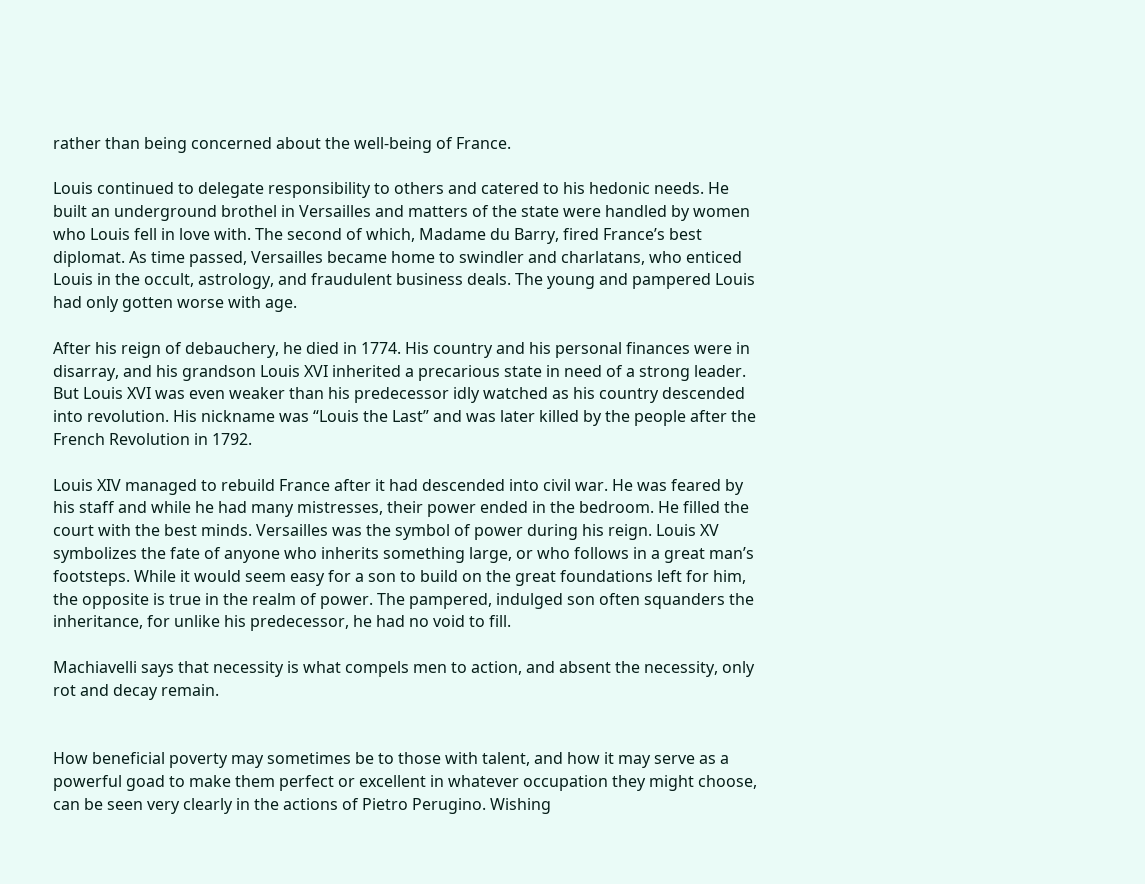rather than being concerned about the well-being of France.

Louis continued to delegate responsibility to others and catered to his hedonic needs. He built an underground brothel in Versailles and matters of the state were handled by women who Louis fell in love with. The second of which, Madame du Barry, fired France’s best diplomat. As time passed, Versailles became home to swindler and charlatans, who enticed Louis in the occult, astrology, and fraudulent business deals. The young and pampered Louis had only gotten worse with age.

After his reign of debauchery, he died in 1774. His country and his personal finances were in disarray, and his grandson Louis XVI inherited a precarious state in need of a strong leader. But Louis XVI was even weaker than his predecessor idly watched as his country descended into revolution. His nickname was “Louis the Last” and was later killed by the people after the French Revolution in 1792.

Louis XIV managed to rebuild France after it had descended into civil war. He was feared by his staff and while he had many mistresses, their power ended in the bedroom. He filled the court with the best minds. Versailles was the symbol of power during his reign. Louis XV symbolizes the fate of anyone who inherits something large, or who follows in a great man’s footsteps. While it would seem easy for a son to build on the great foundations left for him, the opposite is true in the realm of power. The pampered, indulged son often squanders the inheritance, for unlike his predecessor, he had no void to fill.

Machiavelli says that necessity is what compels men to action, and absent the necessity, only rot and decay remain.


How beneficial poverty may sometimes be to those with talent, and how it may serve as a powerful goad to make them perfect or excellent in whatever occupation they might choose, can be seen very clearly in the actions of Pietro Perugino. Wishing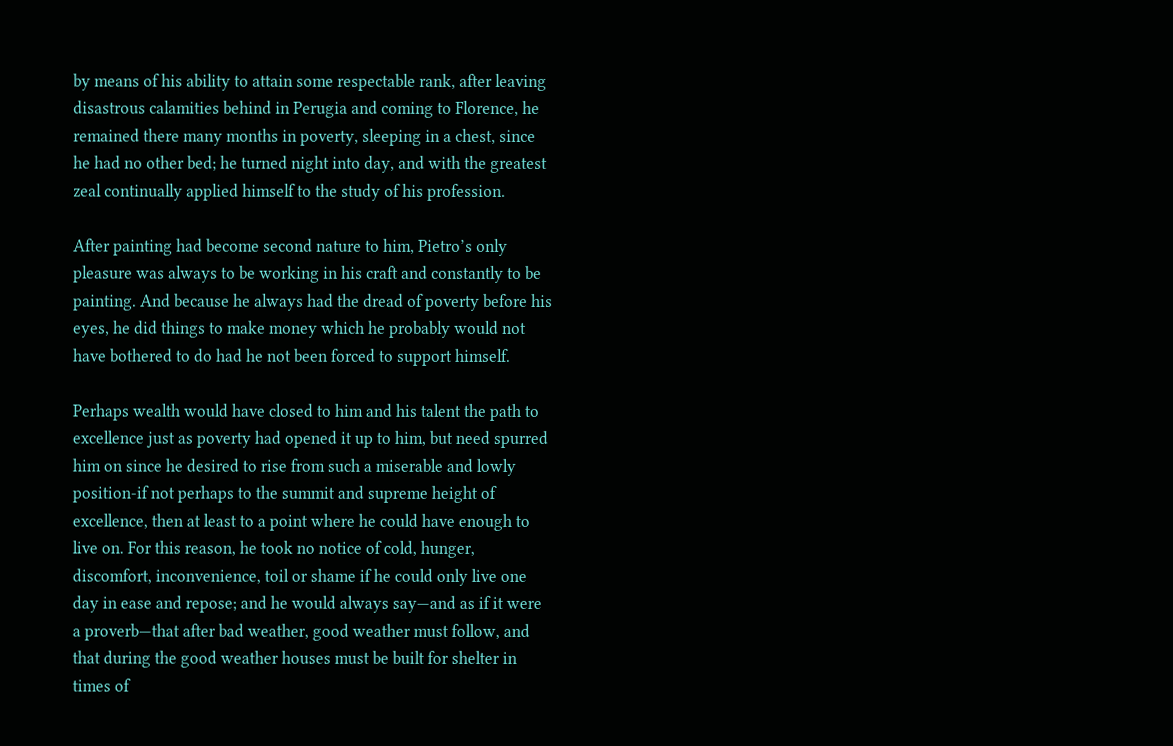by means of his ability to attain some respectable rank, after leaving disastrous calamities behind in Perugia and coming to Florence, he remained there many months in poverty, sleeping in a chest, since he had no other bed; he turned night into day, and with the greatest zeal continually applied himself to the study of his profession.

After painting had become second nature to him, Pietro’s only pleasure was always to be working in his craft and constantly to be painting. And because he always had the dread of poverty before his eyes, he did things to make money which he probably would not have bothered to do had he not been forced to support himself.

Perhaps wealth would have closed to him and his talent the path to excellence just as poverty had opened it up to him, but need spurred him on since he desired to rise from such a miserable and lowly position-if not perhaps to the summit and supreme height of excellence, then at least to a point where he could have enough to live on. For this reason, he took no notice of cold, hunger, discomfort, inconvenience, toil or shame if he could only live one day in ease and repose; and he would always say—and as if it were a proverb—that after bad weather, good weather must follow, and that during the good weather houses must be built for shelter in times of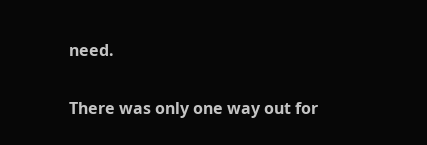need.


There was only one way out for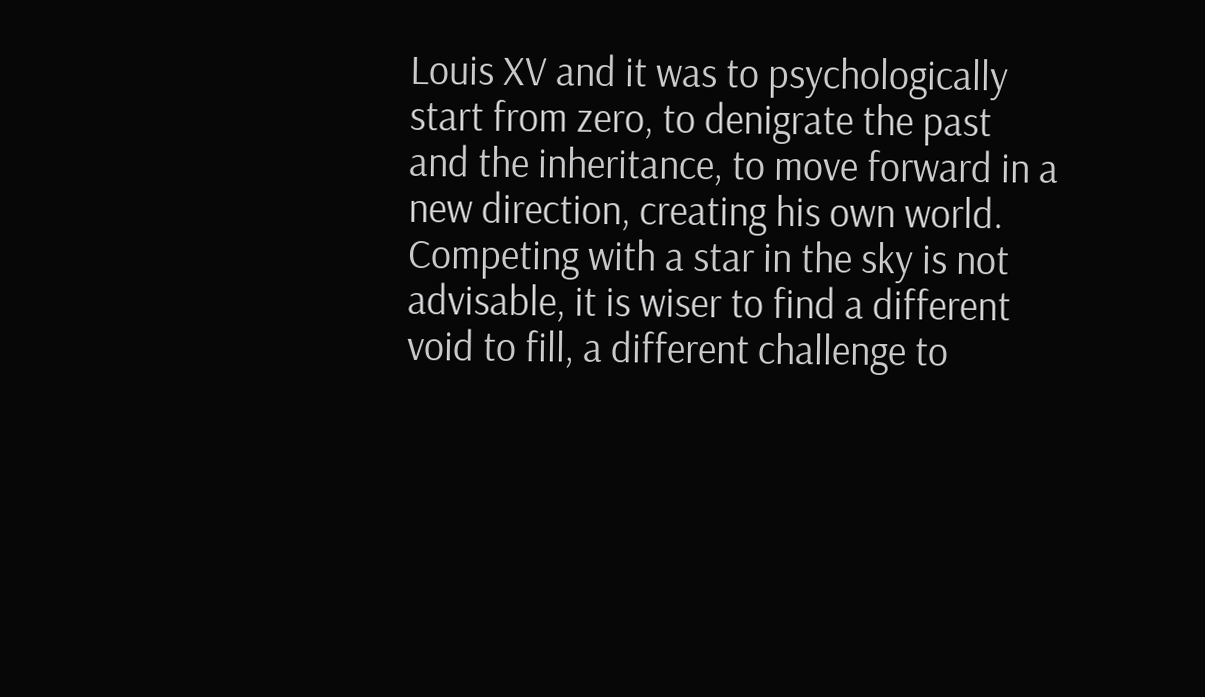Louis XV and it was to psychologically start from zero, to denigrate the past and the inheritance, to move forward in a new direction, creating his own world. Competing with a star in the sky is not advisable, it is wiser to find a different void to fill, a different challenge to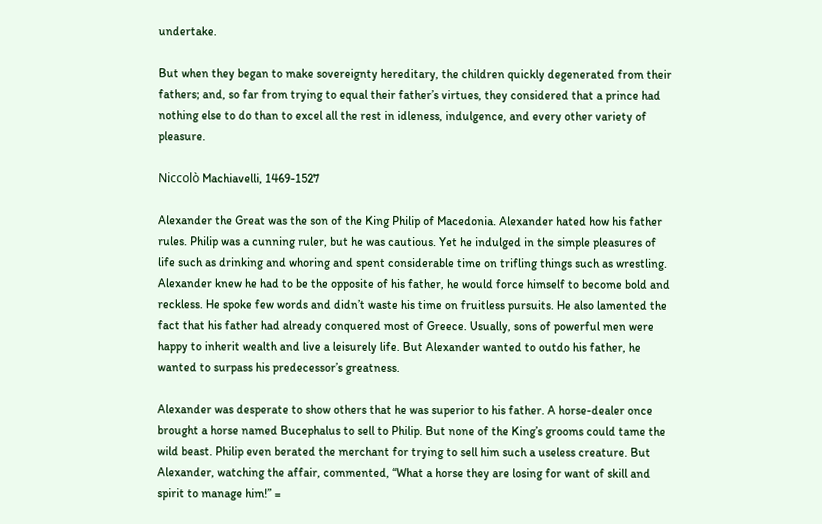undertake.

But when they began to make sovereignty hereditary, the children quickly degenerated from their fathers; and, so far from trying to equal their father’s virtues, they considered that a prince had nothing else to do than to excel all the rest in idleness, indulgence, and every other variety of pleasure.

Niccolò Machiavelli, 1469-1527

Alexander the Great was the son of the King Philip of Macedonia. Alexander hated how his father rules. Philip was a cunning ruler, but he was cautious. Yet he indulged in the simple pleasures of life such as drinking and whoring and spent considerable time on trifling things such as wrestling. Alexander knew he had to be the opposite of his father, he would force himself to become bold and reckless. He spoke few words and didn’t waste his time on fruitless pursuits. He also lamented the fact that his father had already conquered most of Greece. Usually, sons of powerful men were happy to inherit wealth and live a leisurely life. But Alexander wanted to outdo his father, he wanted to surpass his predecessor’s greatness.

Alexander was desperate to show others that he was superior to his father. A horse-dealer once brought a horse named Bucephalus to sell to Philip. But none of the King’s grooms could tame the wild beast. Philip even berated the merchant for trying to sell him such a useless creature. But Alexander, watching the affair, commented, “What a horse they are losing for want of skill and spirit to manage him!” =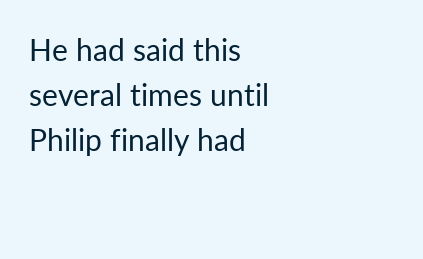He had said this several times until Philip finally had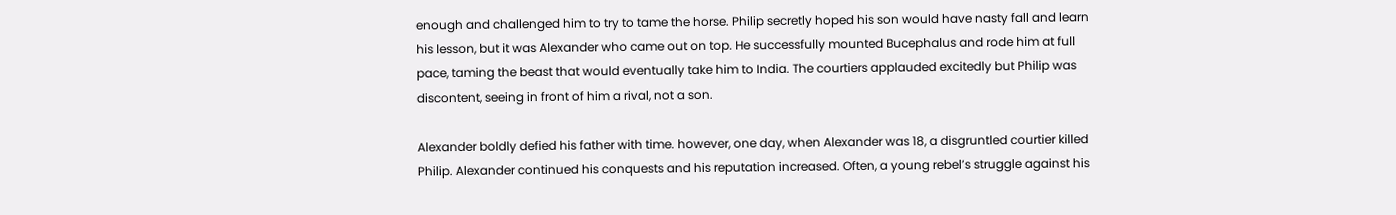enough and challenged him to try to tame the horse. Philip secretly hoped his son would have nasty fall and learn his lesson, but it was Alexander who came out on top. He successfully mounted Bucephalus and rode him at full pace, taming the beast that would eventually take him to India. The courtiers applauded excitedly but Philip was discontent, seeing in front of him a rival, not a son.

Alexander boldly defied his father with time. however, one day, when Alexander was 18, a disgruntled courtier killed Philip. Alexander continued his conquests and his reputation increased. Often, a young rebel’s struggle against his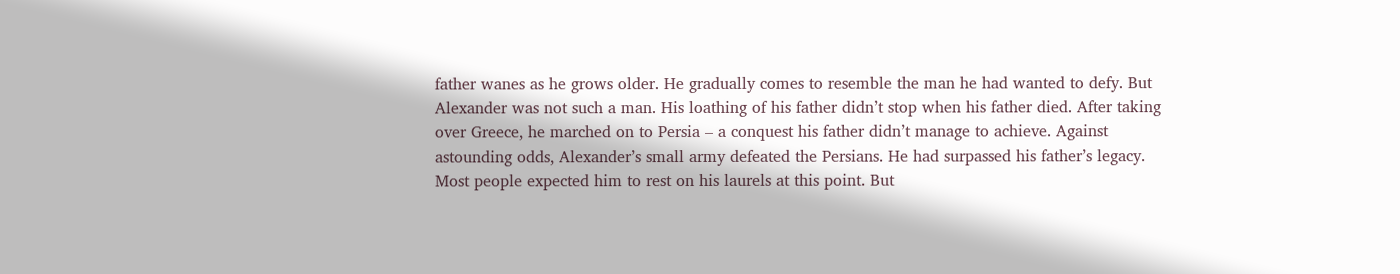father wanes as he grows older. He gradually comes to resemble the man he had wanted to defy. But Alexander was not such a man. His loathing of his father didn’t stop when his father died. After taking over Greece, he marched on to Persia – a conquest his father didn’t manage to achieve. Against astounding odds, Alexander’s small army defeated the Persians. He had surpassed his father’s legacy. Most people expected him to rest on his laurels at this point. But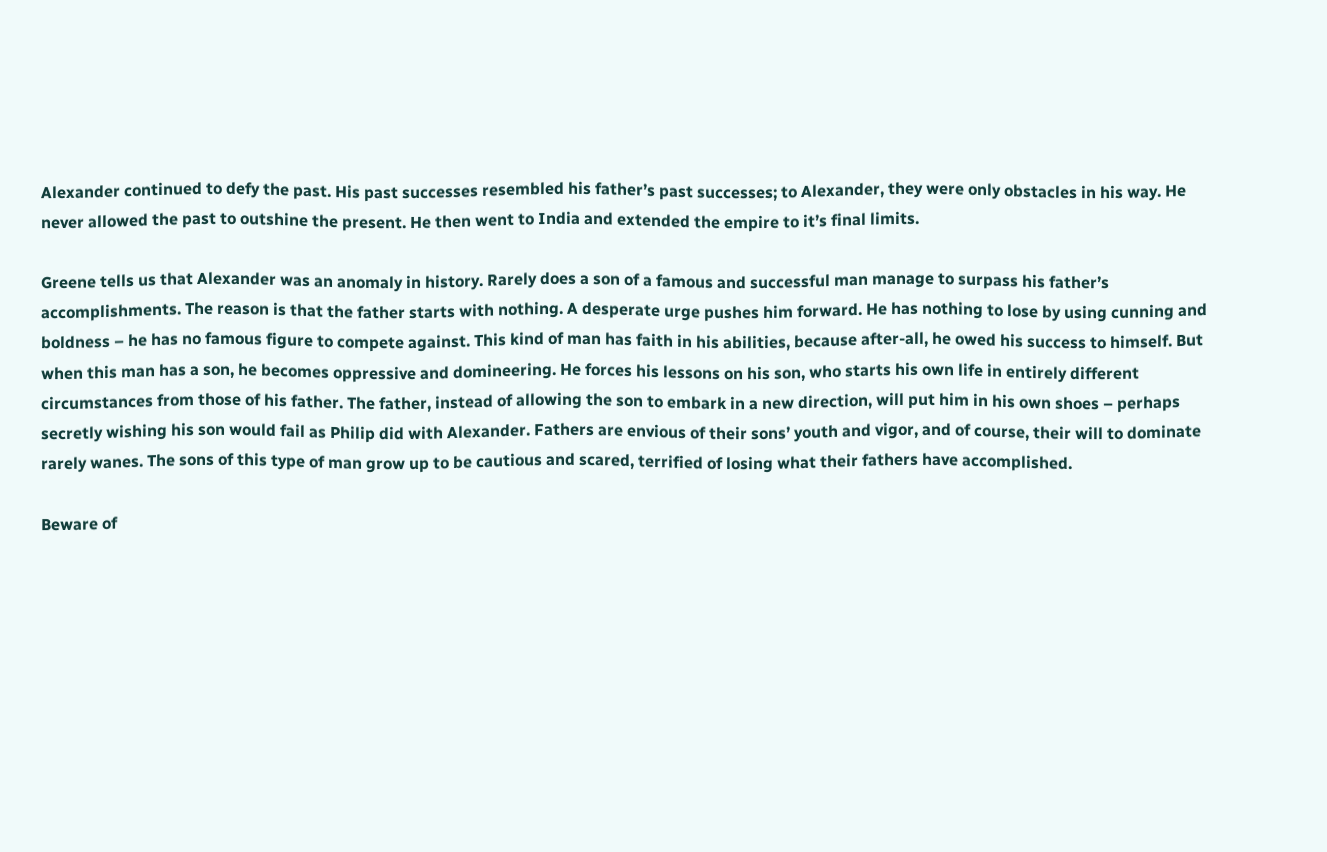Alexander continued to defy the past. His past successes resembled his father’s past successes; to Alexander, they were only obstacles in his way. He never allowed the past to outshine the present. He then went to India and extended the empire to it’s final limits.

Greene tells us that Alexander was an anomaly in history. Rarely does a son of a famous and successful man manage to surpass his father’s accomplishments. The reason is that the father starts with nothing. A desperate urge pushes him forward. He has nothing to lose by using cunning and boldness – he has no famous figure to compete against. This kind of man has faith in his abilities, because after-all, he owed his success to himself. But when this man has a son, he becomes oppressive and domineering. He forces his lessons on his son, who starts his own life in entirely different circumstances from those of his father. The father, instead of allowing the son to embark in a new direction, will put him in his own shoes – perhaps secretly wishing his son would fail as Philip did with Alexander. Fathers are envious of their sons’ youth and vigor, and of course, their will to dominate rarely wanes. The sons of this type of man grow up to be cautious and scared, terrified of losing what their fathers have accomplished.

Beware of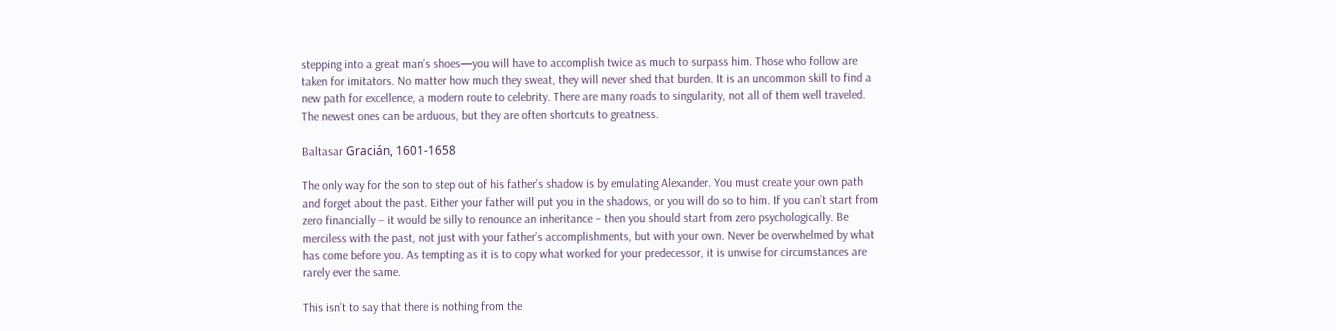stepping into a great man’s shoes—you will have to accomplish twice as much to surpass him. Those who follow are taken for imitators. No matter how much they sweat, they will never shed that burden. It is an uncommon skill to find a new path for excellence, a modern route to celebrity. There are many roads to singularity, not all of them well traveled. The newest ones can be arduous, but they are often shortcuts to greatness.

Baltasar Gracián, 1601-1658

The only way for the son to step out of his father’s shadow is by emulating Alexander. You must create your own path and forget about the past. Either your father will put you in the shadows, or you will do so to him. If you can’t start from zero financially – it would be silly to renounce an inheritance – then you should start from zero psychologically. Be merciless with the past, not just with your father’s accomplishments, but with your own. Never be overwhelmed by what has come before you. As tempting as it is to copy what worked for your predecessor, it is unwise for circumstances are rarely ever the same.

This isn’t to say that there is nothing from the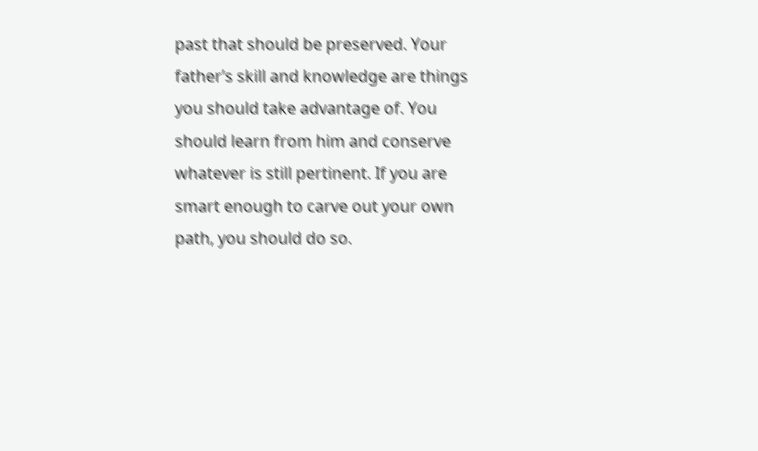past that should be preserved. Your father’s skill and knowledge are things you should take advantage of. You should learn from him and conserve whatever is still pertinent. If you are smart enough to carve out your own path, you should do so.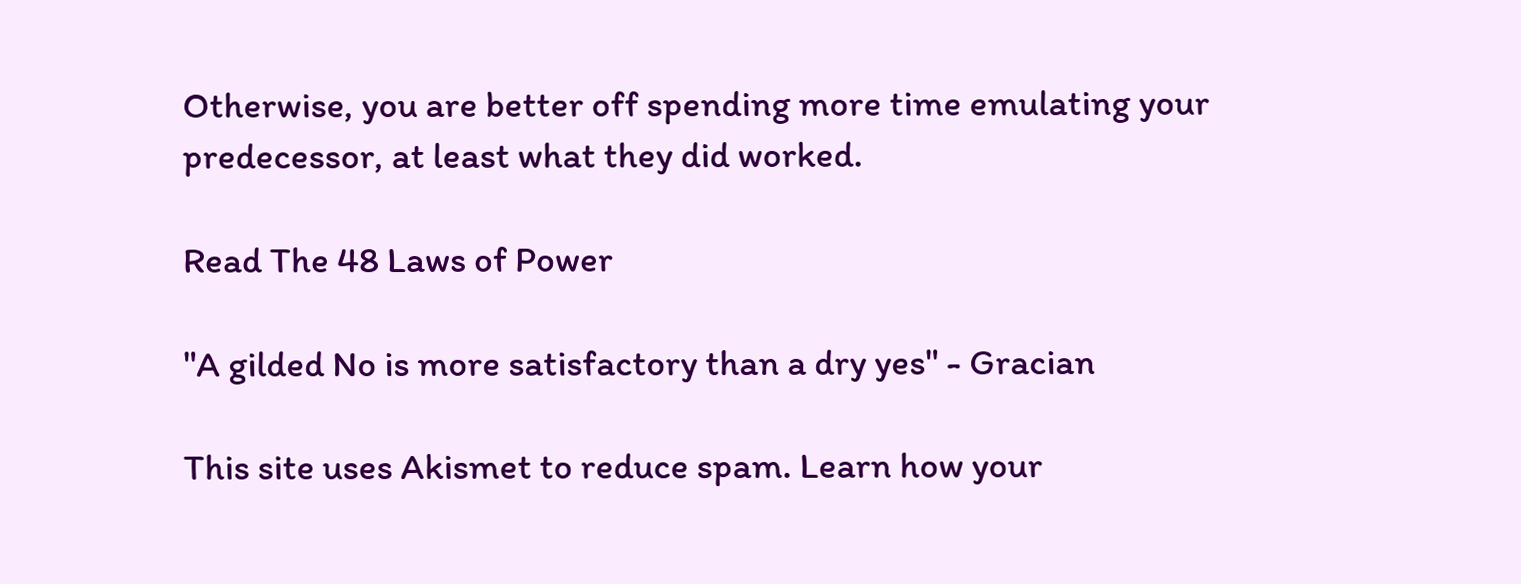Otherwise, you are better off spending more time emulating your predecessor, at least what they did worked.

Read The 48 Laws of Power

"A gilded No is more satisfactory than a dry yes" - Gracian

This site uses Akismet to reduce spam. Learn how your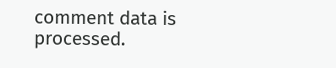comment data is processed.